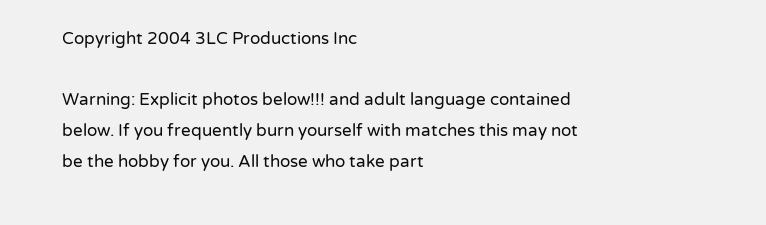Copyright 2004 3LC Productions Inc

Warning: Explicit photos below!!! and adult language contained below. If you frequently burn yourself with matches this may not be the hobby for you. All those who take part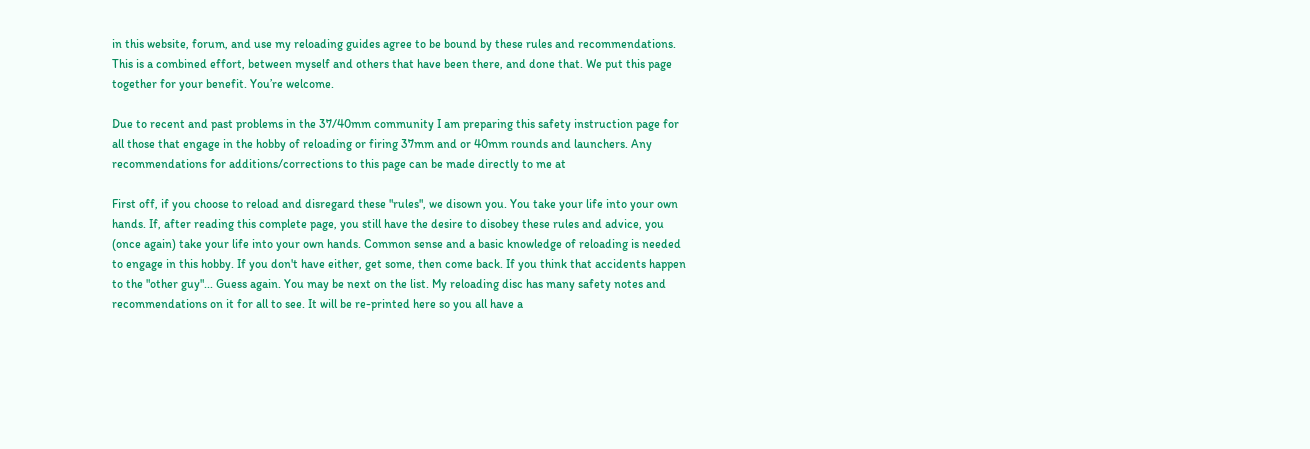in this website, forum, and use my reloading guides agree to be bound by these rules and recommendations. This is a combined effort, between myself and others that have been there, and done that. We put this page together for your benefit. You’re welcome.

Due to recent and past problems in the 37/40mm community I am preparing this safety instruction page for all those that engage in the hobby of reloading or firing 37mm and or 40mm rounds and launchers. Any recommendations for additions/corrections to this page can be made directly to me at

First off, if you choose to reload and disregard these "rules", we disown you. You take your life into your own hands. If, after reading this complete page, you still have the desire to disobey these rules and advice, you (once again) take your life into your own hands. Common sense and a basic knowledge of reloading is needed to engage in this hobby. If you don't have either, get some, then come back. If you think that accidents happen to the "other guy"... Guess again. You may be next on the list. My reloading disc has many safety notes and recommendations on it for all to see. It will be re-printed here so you all have a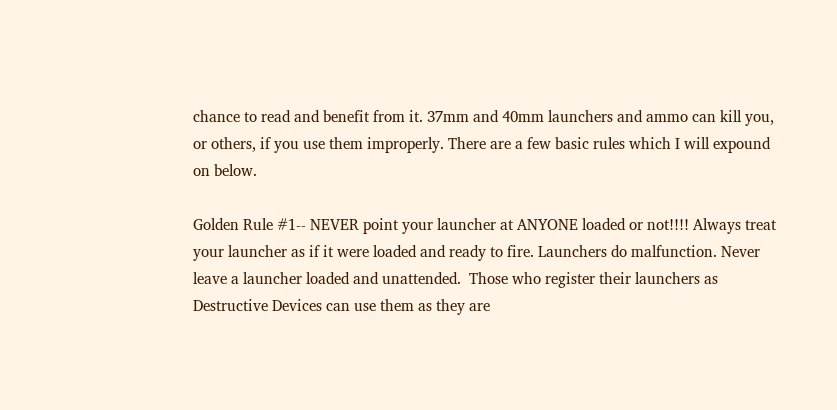chance to read and benefit from it. 37mm and 40mm launchers and ammo can kill you, or others, if you use them improperly. There are a few basic rules which I will expound on below.

Golden Rule #1-- NEVER point your launcher at ANYONE loaded or not!!!! Always treat your launcher as if it were loaded and ready to fire. Launchers do malfunction. Never leave a launcher loaded and unattended.  Those who register their launchers as Destructive Devices can use them as they are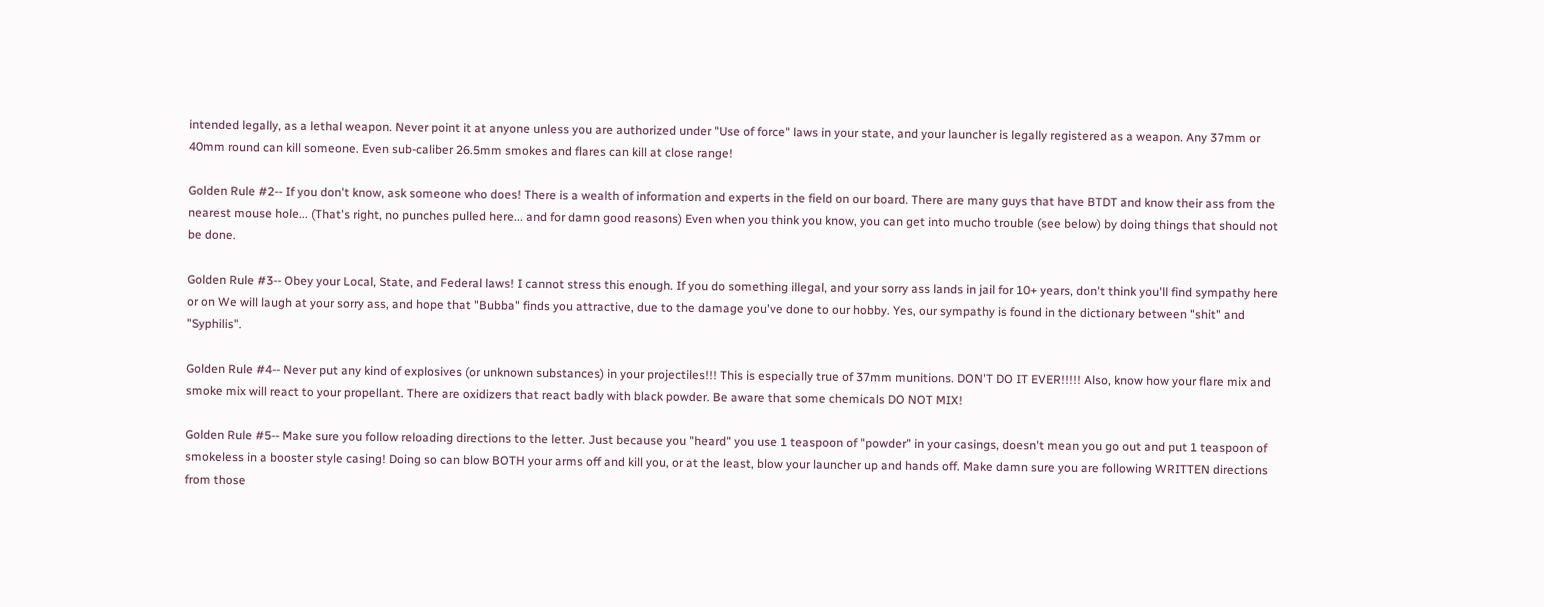intended legally, as a lethal weapon. Never point it at anyone unless you are authorized under "Use of force" laws in your state, and your launcher is legally registered as a weapon. Any 37mm or 40mm round can kill someone. Even sub-caliber 26.5mm smokes and flares can kill at close range!

Golden Rule #2-- If you don't know, ask someone who does! There is a wealth of information and experts in the field on our board. There are many guys that have BTDT and know their ass from the nearest mouse hole... (That's right, no punches pulled here... and for damn good reasons) Even when you think you know, you can get into mucho trouble (see below) by doing things that should not be done.

Golden Rule #3-- Obey your Local, State, and Federal laws! I cannot stress this enough. If you do something illegal, and your sorry ass lands in jail for 10+ years, don't think you'll find sympathy here or on We will laugh at your sorry ass, and hope that "Bubba" finds you attractive, due to the damage you've done to our hobby. Yes, our sympathy is found in the dictionary between "shit" and "Syphilis".

Golden Rule #4-- Never put any kind of explosives (or unknown substances) in your projectiles!!! This is especially true of 37mm munitions. DON'T DO IT EVER!!!!! Also, know how your flare mix and smoke mix will react to your propellant. There are oxidizers that react badly with black powder. Be aware that some chemicals DO NOT MIX!

Golden Rule #5-- Make sure you follow reloading directions to the letter. Just because you "heard" you use 1 teaspoon of "powder" in your casings, doesn't mean you go out and put 1 teaspoon of smokeless in a booster style casing! Doing so can blow BOTH your arms off and kill you, or at the least, blow your launcher up and hands off. Make damn sure you are following WRITTEN directions from those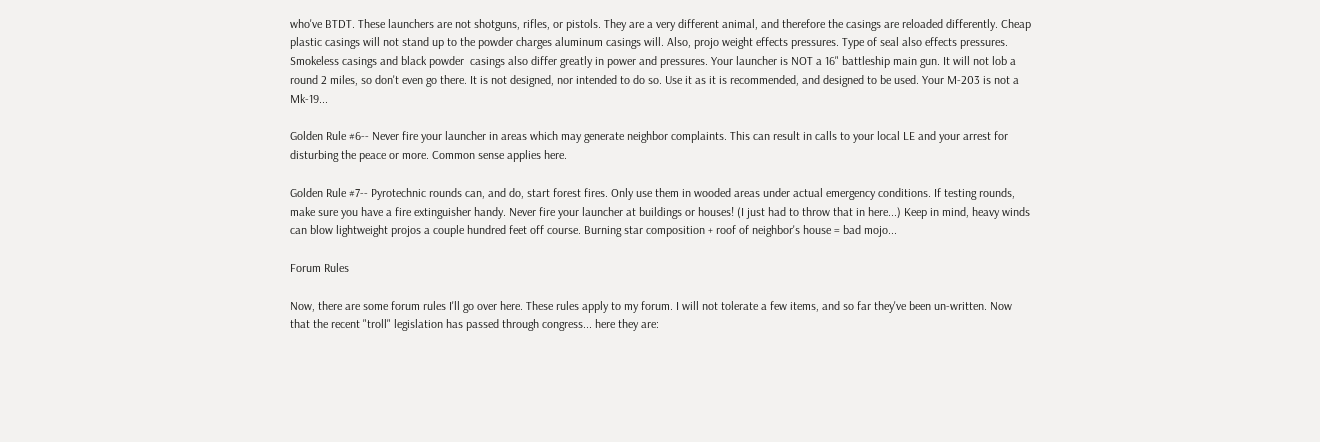who've BTDT. These launchers are not shotguns, rifles, or pistols. They are a very different animal, and therefore the casings are reloaded differently. Cheap plastic casings will not stand up to the powder charges aluminum casings will. Also, projo weight effects pressures. Type of seal also effects pressures. Smokeless casings and black powder  casings also differ greatly in power and pressures. Your launcher is NOT a 16" battleship main gun. It will not lob a round 2 miles, so don't even go there. It is not designed, nor intended to do so. Use it as it is recommended, and designed to be used. Your M-203 is not a Mk-19...

Golden Rule #6-- Never fire your launcher in areas which may generate neighbor complaints. This can result in calls to your local LE and your arrest for disturbing the peace or more. Common sense applies here.

Golden Rule #7-- Pyrotechnic rounds can, and do, start forest fires. Only use them in wooded areas under actual emergency conditions. If testing rounds, make sure you have a fire extinguisher handy. Never fire your launcher at buildings or houses! (I just had to throw that in here...) Keep in mind, heavy winds can blow lightweight projos a couple hundred feet off course. Burning star composition + roof of neighbor's house = bad mojo...

Forum Rules

Now, there are some forum rules I'll go over here. These rules apply to my forum. I will not tolerate a few items, and so far they've been un-written. Now that the recent "troll" legislation has passed through congress... here they are: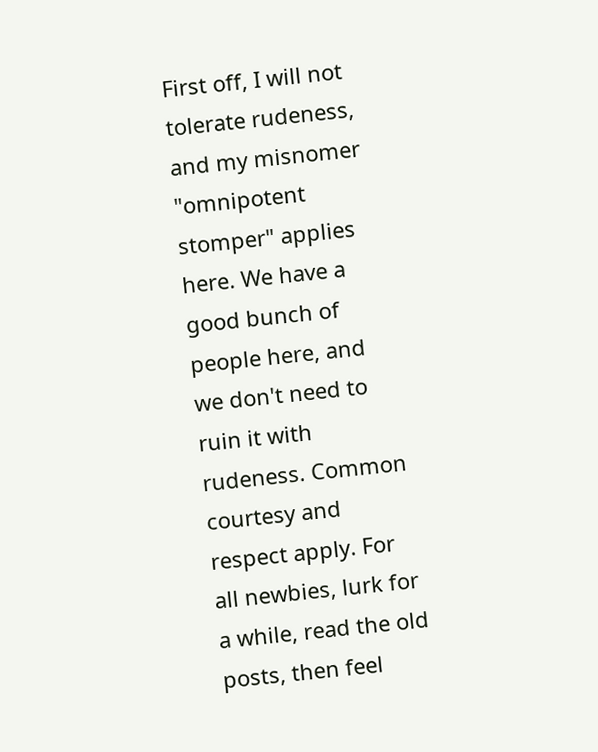First off, I will not tolerate rudeness, and my misnomer "omnipotent stomper" applies here. We have a good bunch of people here, and  we don't need to ruin it with rudeness. Common courtesy and respect apply. For all newbies, lurk for a while, read the old posts, then feel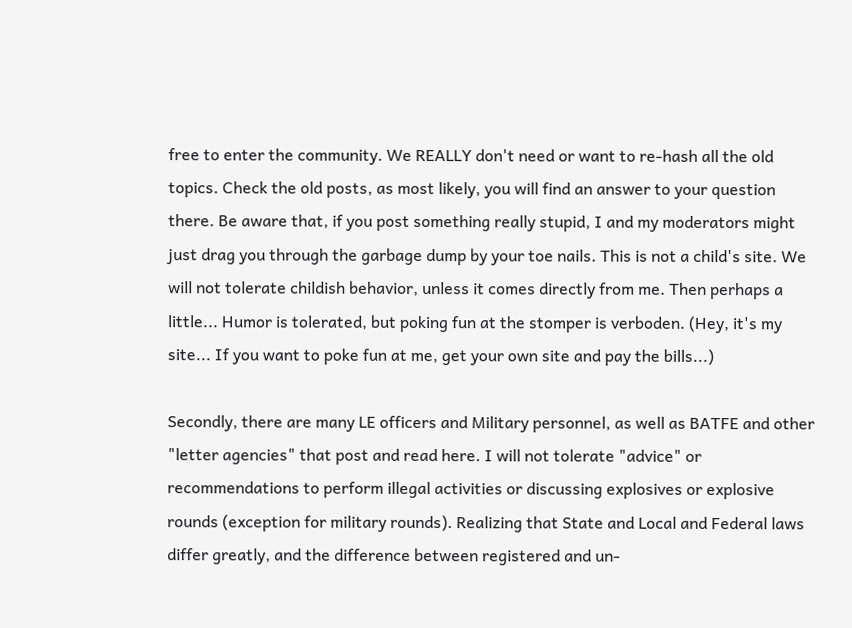free to enter the community. We REALLY don't need or want to re-hash all the old topics. Check the old posts, as most likely, you will find an answer to your question there. Be aware that, if you post something really stupid, I and my moderators might just drag you through the garbage dump by your toe nails. This is not a child's site. We will not tolerate childish behavior, unless it comes directly from me. Then perhaps a little... Humor is tolerated, but poking fun at the stomper is verboden. (Hey, it's my site... If you want to poke fun at me, get your own site and pay the bills...)

Secondly, there are many LE officers and Military personnel, as well as BATFE and other "letter agencies" that post and read here. I will not tolerate "advice" or recommendations to perform illegal activities or discussing explosives or explosive rounds (exception for military rounds). Realizing that State and Local and Federal laws differ greatly, and the difference between registered and un-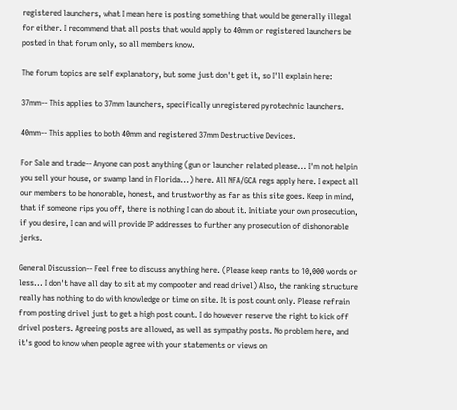registered launchers, what I mean here is posting something that would be generally illegal for either. I recommend that all posts that would apply to 40mm or registered launchers be posted in that forum only, so all members know.

The forum topics are self explanatory, but some just don't get it, so I'll explain here:

37mm-- This applies to 37mm launchers, specifically unregistered pyrotechnic launchers.

40mm-- This applies to both 40mm and registered 37mm Destructive Devices.

For Sale and trade-- Anyone can post anything (gun or launcher related please... I'm not helpin you sell your house, or swamp land in Florida...) here. All NFA/GCA regs apply here. I expect all our members to be honorable, honest, and trustworthy as far as this site goes. Keep in mind, that if someone rips you off, there is nothing I can do about it. Initiate your own prosecution, if you desire, I can and will provide IP addresses to further any prosecution of dishonorable jerks.

General Discussion-- Feel free to discuss anything here. (Please keep rants to 10,000 words or less... I don't have all day to sit at my compooter and read drivel) Also, the ranking structure really has nothing to do with knowledge or time on site. It is post count only. Please refrain from posting drivel just to get a high post count. I do however reserve the right to kick off drivel posters. Agreeing posts are allowed, as well as sympathy posts. No problem here, and it's good to know when people agree with your statements or views on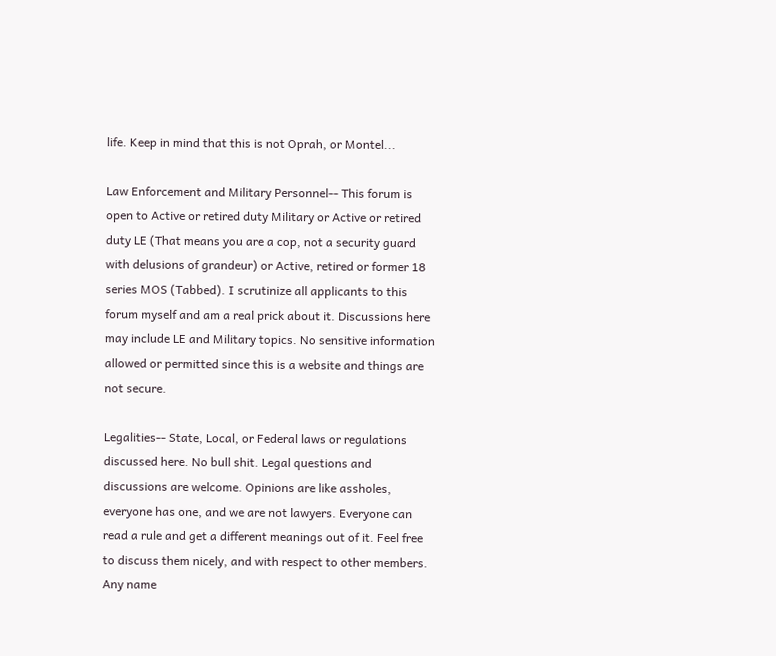life. Keep in mind that this is not Oprah, or Montel...

Law Enforcement and Military Personnel-- This forum is open to Active or retired duty Military or Active or retired duty LE (That means you are a cop, not a security guard with delusions of grandeur) or Active, retired or former 18 series MOS (Tabbed). I scrutinize all applicants to this forum myself and am a real prick about it. Discussions here may include LE and Military topics. No sensitive information allowed or permitted since this is a website and things are not secure.

Legalities-- State, Local, or Federal laws or regulations discussed here. No bull shit. Legal questions and discussions are welcome. Opinions are like assholes, everyone has one, and we are not lawyers. Everyone can read a rule and get a different meanings out of it. Feel free to discuss them nicely, and with respect to other members. Any name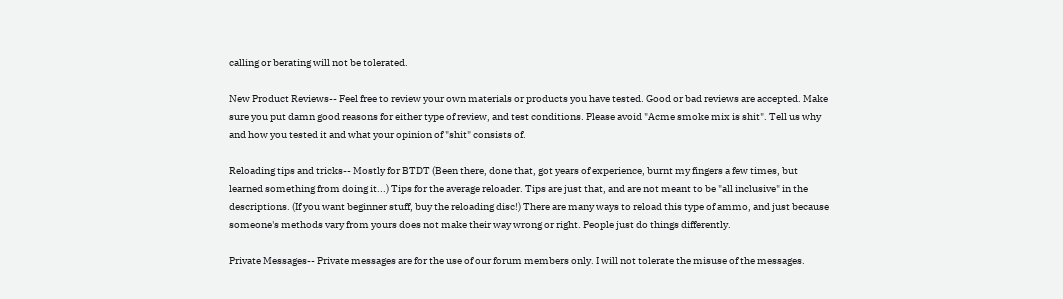calling or berating will not be tolerated.

New Product Reviews-- Feel free to review your own materials or products you have tested. Good or bad reviews are accepted. Make sure you put damn good reasons for either type of review, and test conditions. Please avoid "Acme smoke mix is shit". Tell us why and how you tested it and what your opinion of "shit" consists of.

Reloading tips and tricks-- Mostly for BTDT (Been there, done that, got years of experience, burnt my fingers a few times, but learned something from doing it...) Tips for the average reloader. Tips are just that, and are not meant to be "all inclusive" in the descriptions. (If you want beginner stuff, buy the reloading disc!) There are many ways to reload this type of ammo, and just because someone's methods vary from yours does not make their way wrong or right. People just do things differently.

Private Messages-- Private messages are for the use of our forum members only. I will not tolerate the misuse of the messages.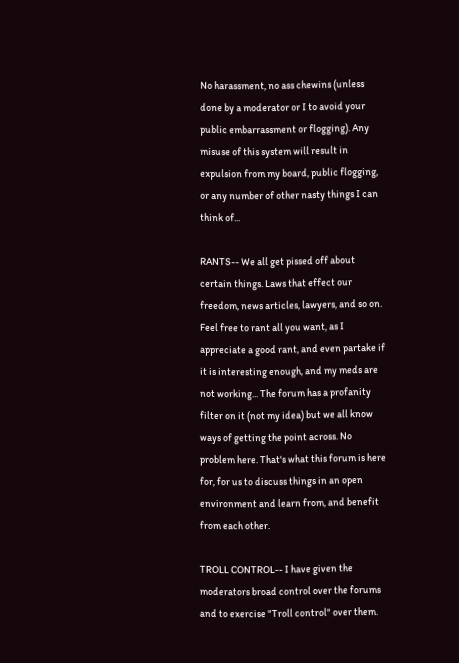No harassment, no ass chewins (unless done by a moderator or I to avoid your public embarrassment or flogging). Any misuse of this system will result in expulsion from my board, public flogging, or any number of other nasty things I can think of...

RANTS-- We all get pissed off about certain things. Laws that effect our freedom, news articles, lawyers, and so on. Feel free to rant all you want, as I appreciate a good rant, and even partake if it is interesting enough, and my meds are not working... The forum has a profanity filter on it (not my idea) but we all know ways of getting the point across. No problem here. That's what this forum is here for, for us to discuss things in an open environment and learn from, and benefit from each other.

TROLL CONTROL-- I have given the moderators broad control over the forums and to exercise "Troll control" over them.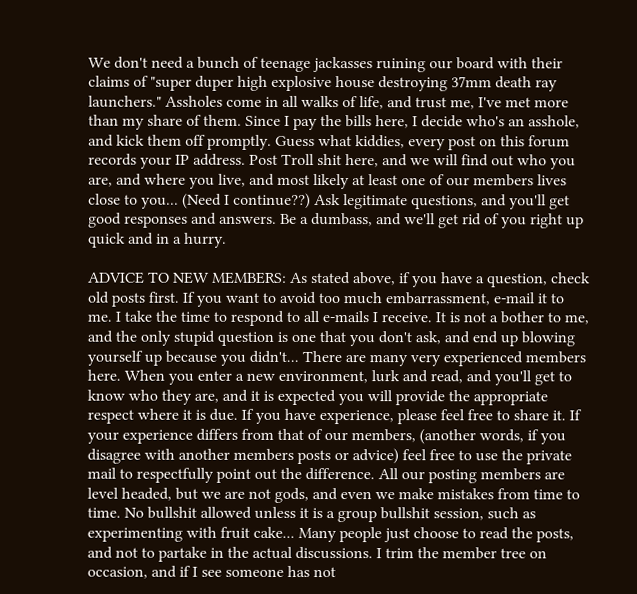We don't need a bunch of teenage jackasses ruining our board with their claims of "super duper high explosive house destroying 37mm death ray launchers." Assholes come in all walks of life, and trust me, I've met more than my share of them. Since I pay the bills here, I decide who's an asshole, and kick them off promptly. Guess what kiddies, every post on this forum records your IP address. Post Troll shit here, and we will find out who you are, and where you live, and most likely at least one of our members lives close to you... (Need I continue??) Ask legitimate questions, and you'll get good responses and answers. Be a dumbass, and we'll get rid of you right up quick and in a hurry.

ADVICE TO NEW MEMBERS: As stated above, if you have a question, check old posts first. If you want to avoid too much embarrassment, e-mail it to me. I take the time to respond to all e-mails I receive. It is not a bother to me, and the only stupid question is one that you don't ask, and end up blowing yourself up because you didn't... There are many very experienced members here. When you enter a new environment, lurk and read, and you'll get to know who they are, and it is expected you will provide the appropriate respect where it is due. If you have experience, please feel free to share it. If your experience differs from that of our members, (another words, if you disagree with another members posts or advice) feel free to use the private mail to respectfully point out the difference. All our posting members are level headed, but we are not gods, and even we make mistakes from time to time. No bullshit allowed unless it is a group bullshit session, such as experimenting with fruit cake... Many people just choose to read the posts, and not to partake in the actual discussions. I trim the member tree on occasion, and if I see someone has not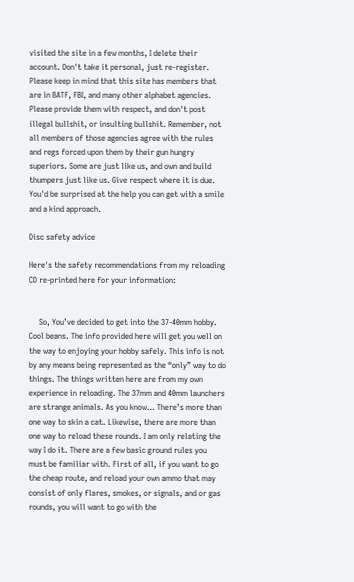visited the site in a few months, I delete their account. Don't take it personal, just re-register. Please keep in mind that this site has members that are in BATF, FBI, and many other alphabet agencies. Please provide them with respect, and don't post illegal bullshit, or insulting bullshit. Remember, not all members of those agencies agree with the rules and regs forced upon them by their gun hungry superiors. Some are just like us, and own and build thumpers just like us. Give respect where it is due. You'd be surprised at the help you can get with a smile and a kind approach.

Disc safety advice

Here's the safety recommendations from my reloading CD re-printed here for your information:


     So, You’ve decided to get into the 37-40mm hobby. Cool beans. The info provided here will get you well on the way to enjoying your hobby safely. This info is not by any means being represented as the “only” way to do things. The things written here are from my own experience in reloading. The 37mm and 40mm launchers are strange animals. As you know… There’s more than one way to skin a cat. Likewise, there are more than one way to reload these rounds. I am only relating the way I do it. There are a few basic ground rules you must be familiar with. First of all, if you want to go the cheap route, and reload your own ammo that may consist of only flares, smokes, or signals, and or gas rounds, you will want to go with the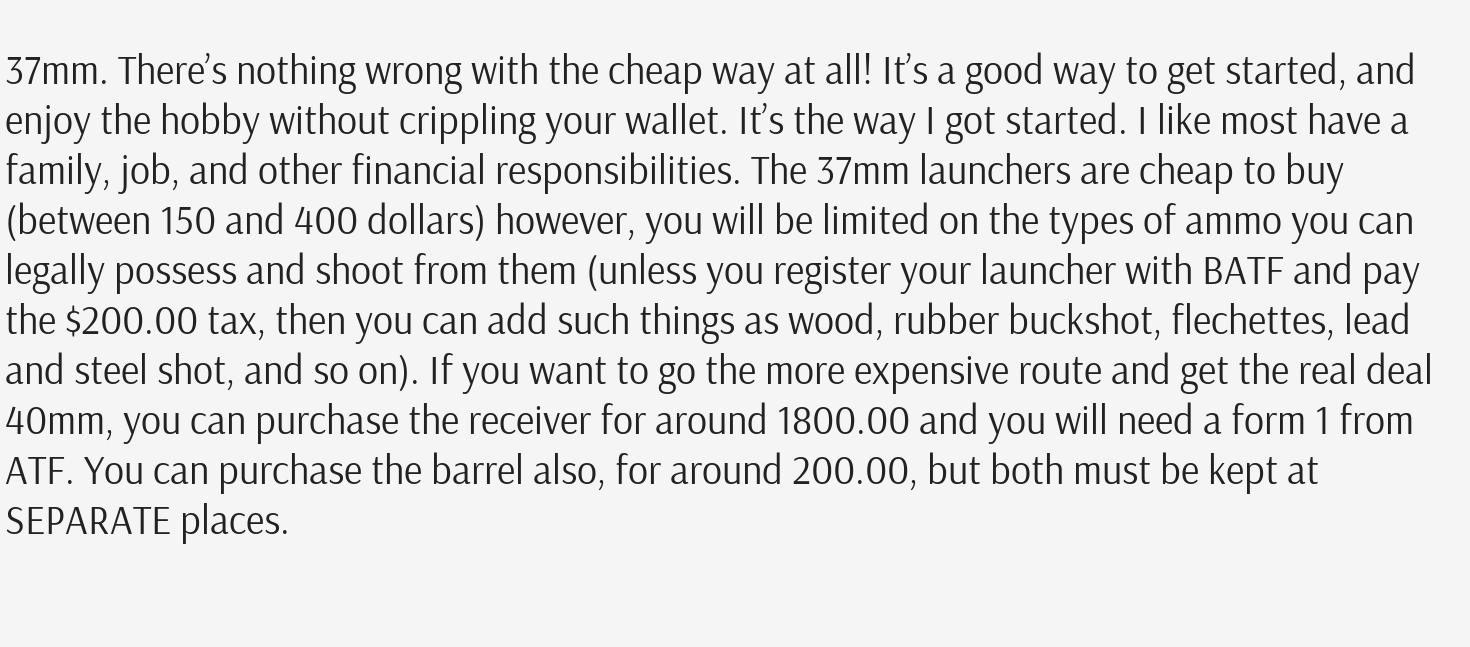37mm. There’s nothing wrong with the cheap way at all! It’s a good way to get started, and enjoy the hobby without crippling your wallet. It’s the way I got started. I like most have a family, job, and other financial responsibilities. The 37mm launchers are cheap to buy (between 150 and 400 dollars) however, you will be limited on the types of ammo you can legally possess and shoot from them (unless you register your launcher with BATF and pay the $200.00 tax, then you can add such things as wood, rubber buckshot, flechettes, lead and steel shot, and so on). If you want to go the more expensive route and get the real deal 40mm, you can purchase the receiver for around 1800.00 and you will need a form 1 from ATF. You can purchase the barrel also, for around 200.00, but both must be kept at SEPARATE places.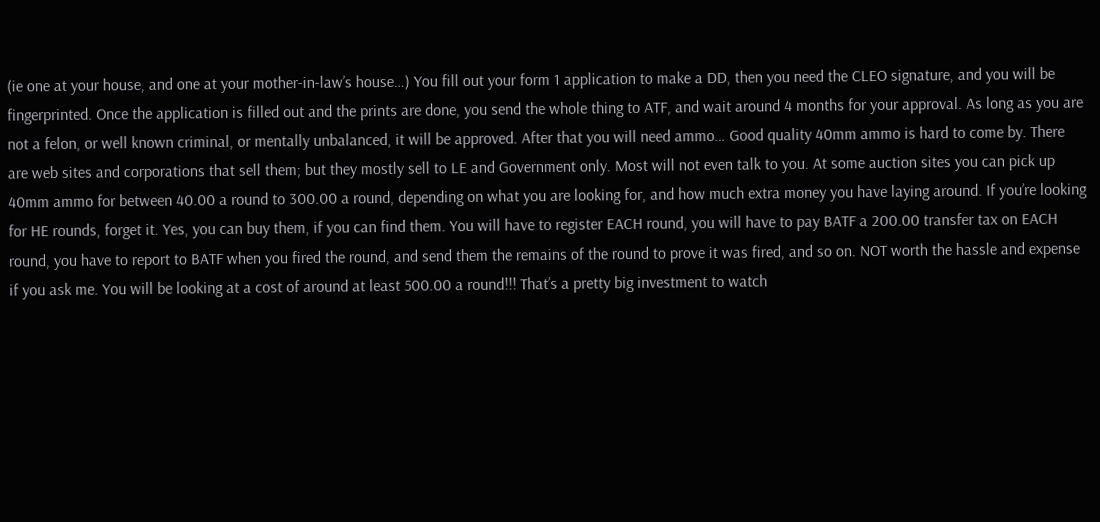(ie one at your house, and one at your mother-in-law’s house…) You fill out your form 1 application to make a DD, then you need the CLEO signature, and you will be fingerprinted. Once the application is filled out and the prints are done, you send the whole thing to ATF, and wait around 4 months for your approval. As long as you are not a felon, or well known criminal, or mentally unbalanced, it will be approved. After that you will need ammo… Good quality 40mm ammo is hard to come by. There are web sites and corporations that sell them; but they mostly sell to LE and Government only. Most will not even talk to you. At some auction sites you can pick up 40mm ammo for between 40.00 a round to 300.00 a round, depending on what you are looking for, and how much extra money you have laying around. If you’re looking for HE rounds, forget it. Yes, you can buy them, if you can find them. You will have to register EACH round, you will have to pay BATF a 200.00 transfer tax on EACH round, you have to report to BATF when you fired the round, and send them the remains of the round to prove it was fired, and so on. NOT worth the hassle and expense if you ask me. You will be looking at a cost of around at least 500.00 a round!!! That’s a pretty big investment to watch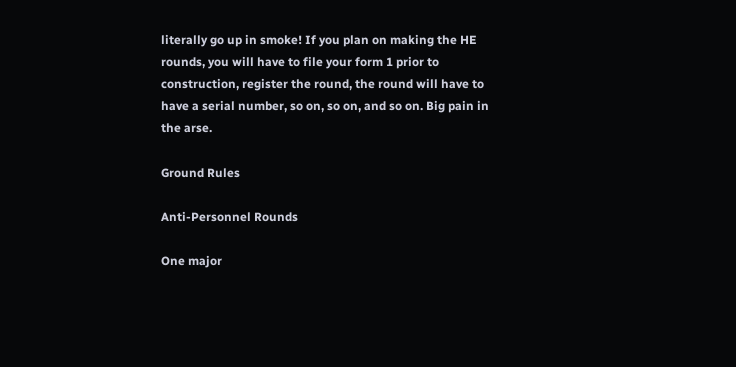literally go up in smoke! If you plan on making the HE rounds, you will have to file your form 1 prior to construction, register the round, the round will have to have a serial number, so on, so on, and so on. Big pain in the arse.

Ground Rules

Anti-Personnel Rounds

One major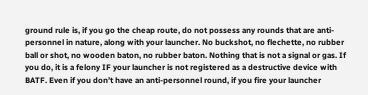ground rule is, if you go the cheap route, do not possess any rounds that are anti-personnel in nature, along with your launcher. No buckshot, no flechette, no rubber ball or shot, no wooden baton, no rubber baton. Nothing that is not a signal or gas. If you do, it is a felony IF your launcher is not registered as a destructive device with BATF. Even if you don’t have an anti-personnel round, if you fire your launcher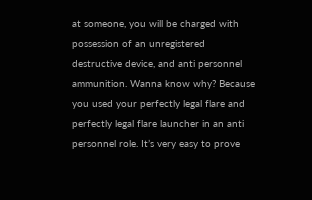at someone, you will be charged with possession of an unregistered destructive device, and anti personnel ammunition. Wanna know why? Because you used your perfectly legal flare and perfectly legal flare launcher in an anti personnel role. It’s very easy to prove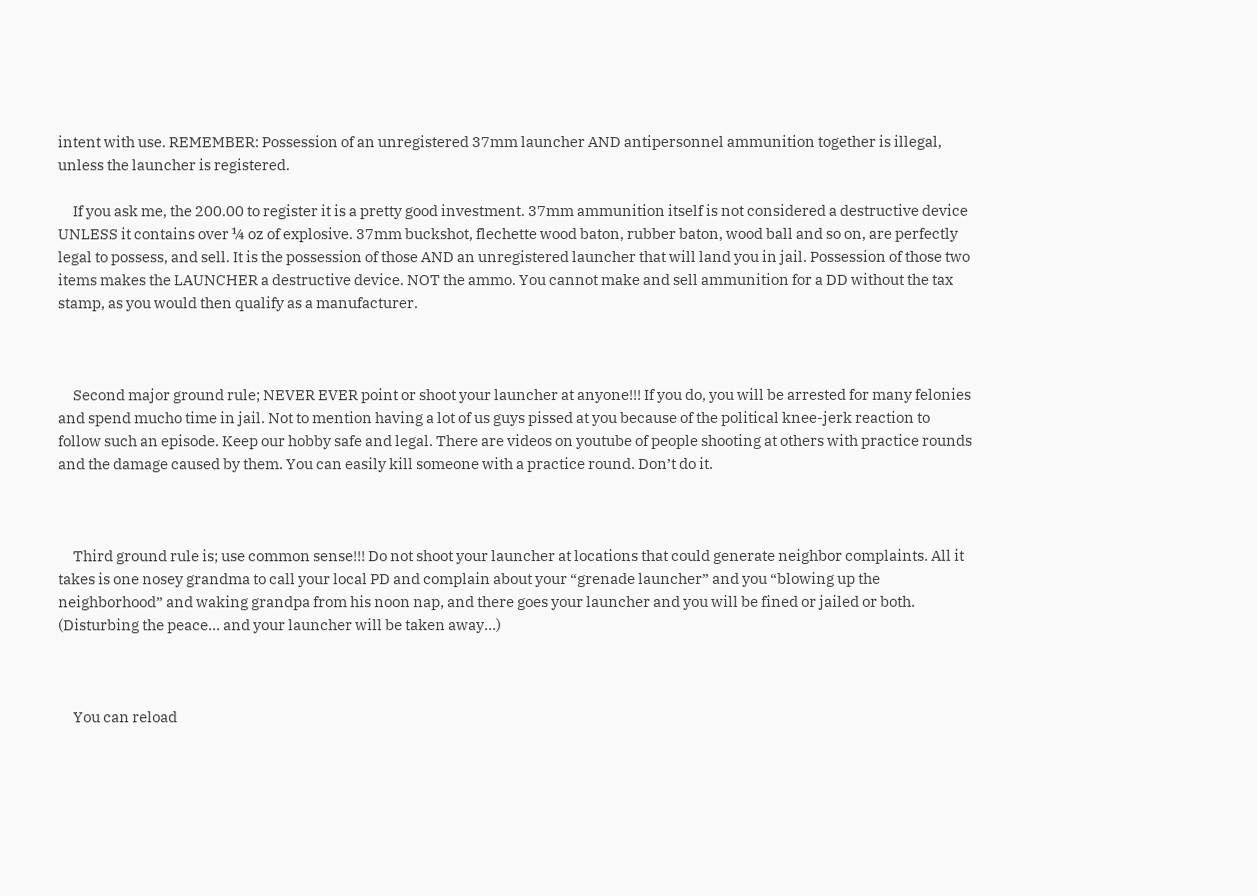intent with use. REMEMBER: Possession of an unregistered 37mm launcher AND antipersonnel ammunition together is illegal, unless the launcher is registered.

     If you ask me, the 200.00 to register it is a pretty good investment. 37mm ammunition itself is not considered a destructive device UNLESS it contains over ¼ oz of explosive. 37mm buckshot, flechette wood baton, rubber baton, wood ball and so on, are perfectly legal to possess, and sell. It is the possession of those AND an unregistered launcher that will land you in jail. Possession of those two items makes the LAUNCHER a destructive device. NOT the ammo. You cannot make and sell ammunition for a DD without the tax stamp, as you would then qualify as a manufacturer.



     Second major ground rule; NEVER EVER point or shoot your launcher at anyone!!! If you do, you will be arrested for many felonies and spend mucho time in jail. Not to mention having a lot of us guys pissed at you because of the political knee-jerk reaction to follow such an episode. Keep our hobby safe and legal. There are videos on youtube of people shooting at others with practice rounds and the damage caused by them. You can easily kill someone with a practice round. Don’t do it.



     Third ground rule is; use common sense!!! Do not shoot your launcher at locations that could generate neighbor complaints. All it takes is one nosey grandma to call your local PD and complain about your “grenade launcher” and you “blowing up the neighborhood” and waking grandpa from his noon nap, and there goes your launcher and you will be fined or jailed or both. (Disturbing the peace… and your launcher will be taken away…)



     You can reload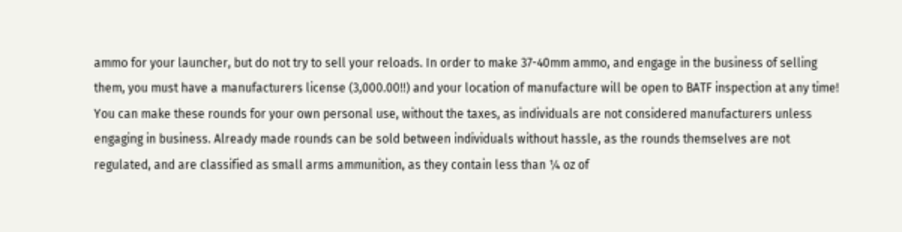ammo for your launcher, but do not try to sell your reloads. In order to make 37-40mm ammo, and engage in the business of selling them, you must have a manufacturers license (3,000.00!!) and your location of manufacture will be open to BATF inspection at any time! You can make these rounds for your own personal use, without the taxes, as individuals are not considered manufacturers unless engaging in business. Already made rounds can be sold between individuals without hassle, as the rounds themselves are not regulated, and are classified as small arms ammunition, as they contain less than ¼ oz of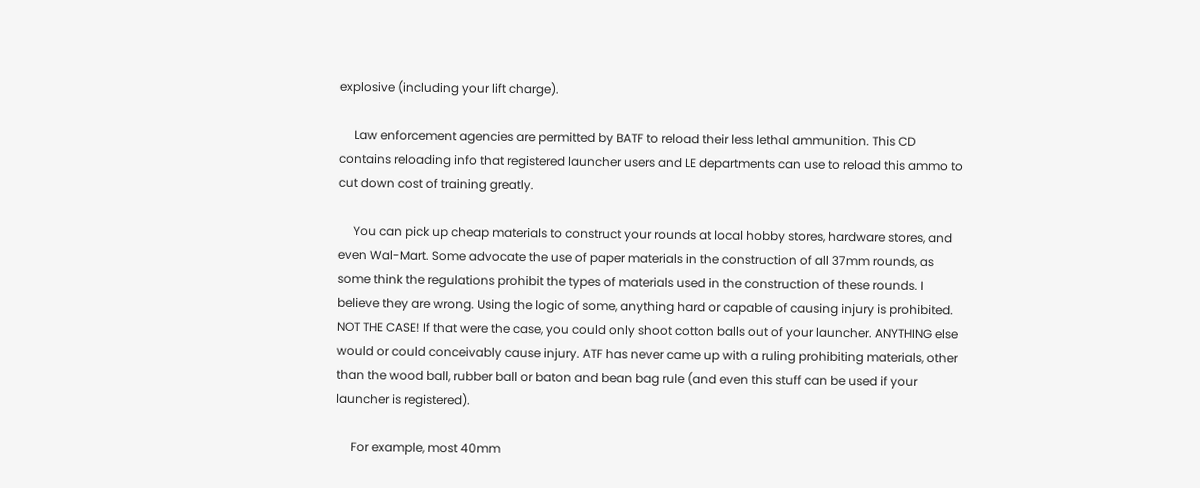explosive (including your lift charge).

     Law enforcement agencies are permitted by BATF to reload their less lethal ammunition. This CD contains reloading info that registered launcher users and LE departments can use to reload this ammo to cut down cost of training greatly.

     You can pick up cheap materials to construct your rounds at local hobby stores, hardware stores, and even Wal-Mart. Some advocate the use of paper materials in the construction of all 37mm rounds, as some think the regulations prohibit the types of materials used in the construction of these rounds. I believe they are wrong. Using the logic of some, anything hard or capable of causing injury is prohibited. NOT THE CASE! If that were the case, you could only shoot cotton balls out of your launcher. ANYTHING else would or could conceivably cause injury. ATF has never came up with a ruling prohibiting materials, other than the wood ball, rubber ball or baton and bean bag rule (and even this stuff can be used if your launcher is registered).

     For example, most 40mm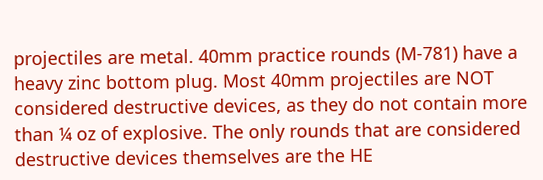projectiles are metal. 40mm practice rounds (M-781) have a heavy zinc bottom plug. Most 40mm projectiles are NOT considered destructive devices, as they do not contain more than ¼ oz of explosive. The only rounds that are considered destructive devices themselves are the HE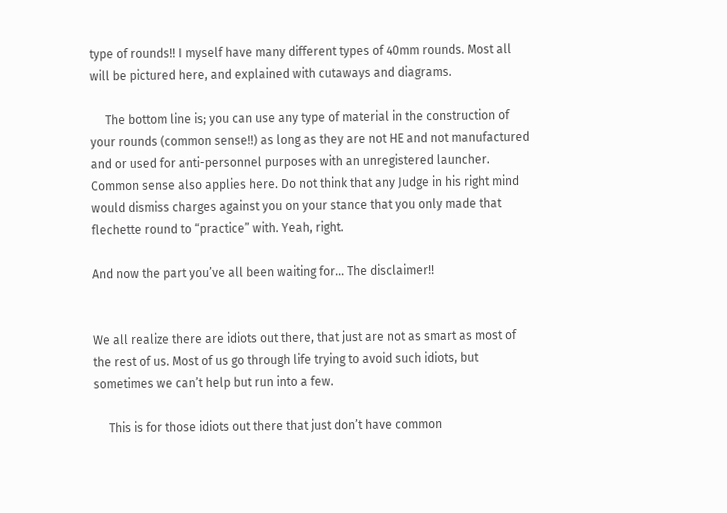type of rounds!! I myself have many different types of 40mm rounds. Most all will be pictured here, and explained with cutaways and diagrams.

     The bottom line is; you can use any type of material in the construction of your rounds (common sense!!) as long as they are not HE and not manufactured and or used for anti-personnel purposes with an unregistered launcher. Common sense also applies here. Do not think that any Judge in his right mind would dismiss charges against you on your stance that you only made that flechette round to “practice” with. Yeah, right.

And now the part you’ve all been waiting for… The disclaimer!!


We all realize there are idiots out there, that just are not as smart as most of the rest of us. Most of us go through life trying to avoid such idiots, but sometimes we can’t help but run into a few.

     This is for those idiots out there that just don’t have common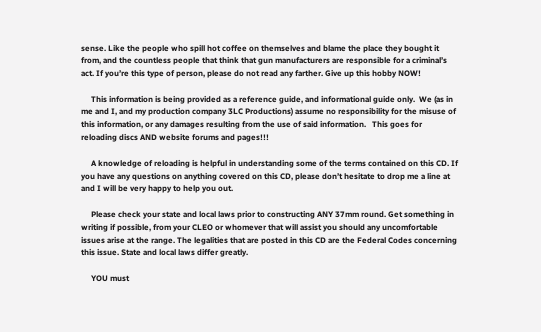sense. Like the people who spill hot coffee on themselves and blame the place they bought it from, and the countless people that think that gun manufacturers are responsible for a criminal’s act. If you’re this type of person, please do not read any farther. Give up this hobby NOW!

     This information is being provided as a reference guide, and informational guide only.  We (as in me and I, and my production company 3LC Productions) assume no responsibility for the misuse of this information, or any damages resulting from the use of said information.   This goes for reloading discs AND website forums and pages!!!

     A knowledge of reloading is helpful in understanding some of the terms contained on this CD. If you have any questions on anything covered on this CD, please don’t hesitate to drop me a line at  and I will be very happy to help you out.

     Please check your state and local laws prior to constructing ANY 37mm round. Get something in writing if possible, from your CLEO or whomever that will assist you should any uncomfortable issues arise at the range. The legalities that are posted in this CD are the Federal Codes concerning this issue. State and local laws differ greatly.

     YOU must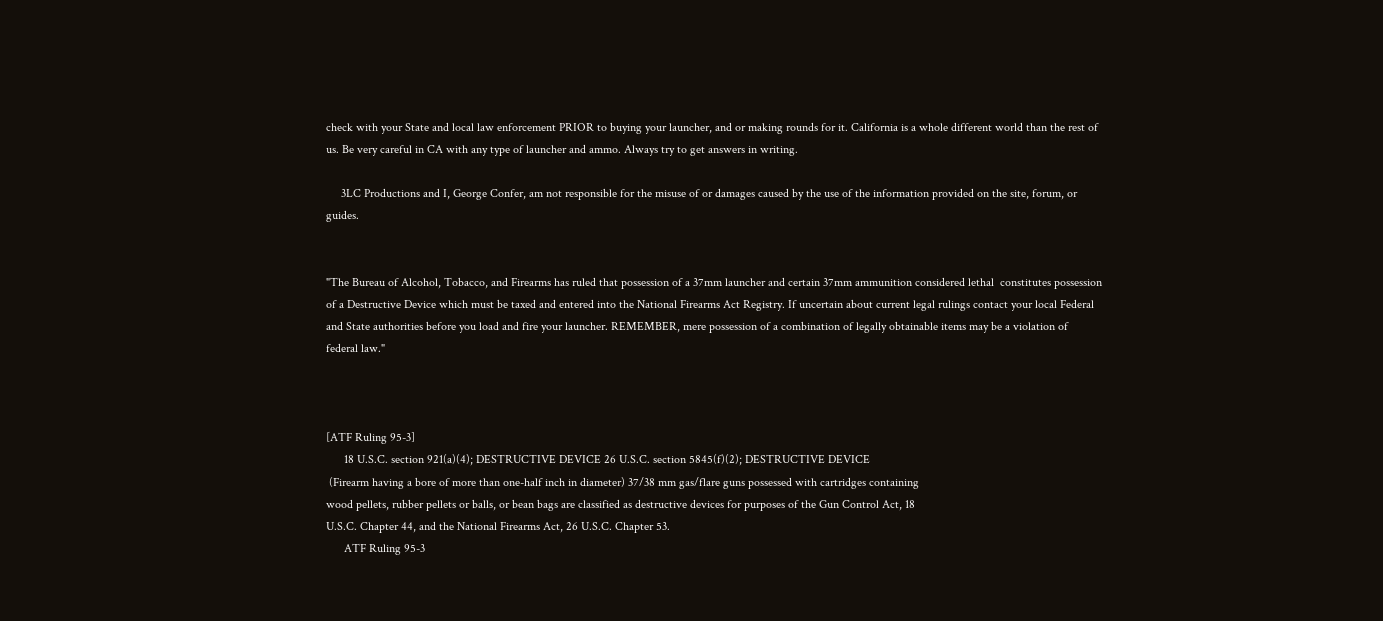check with your State and local law enforcement PRIOR to buying your launcher, and or making rounds for it. California is a whole different world than the rest of us. Be very careful in CA with any type of launcher and ammo. Always try to get answers in writing.

     3LC Productions and I, George Confer, am not responsible for the misuse of or damages caused by the use of the information provided on the site, forum, or guides.


"The Bureau of Alcohol, Tobacco, and Firearms has ruled that possession of a 37mm launcher and certain 37mm ammunition considered lethal  constitutes possession of a Destructive Device which must be taxed and entered into the National Firearms Act Registry. If uncertain about current legal rulings contact your local Federal and State authorities before you load and fire your launcher. REMEMBER, mere possession of a combination of legally obtainable items may be a violation of federal law."



[ATF Ruling 95-3]
      18 U.S.C. section 921(a)(4); DESTRUCTIVE DEVICE 26 U.S.C. section 5845(f)(2); DESTRUCTIVE DEVICE
 (Firearm having a bore of more than one-half inch in diameter) 37/38 mm gas/flare guns possessed with cartridges containing
wood pellets, rubber pellets or balls, or bean bags are classified as destructive devices for purposes of the Gun Control Act, 18
U.S.C. Chapter 44, and the National Firearms Act, 26 U.S.C. Chapter 53.
      ATF Ruling 95-3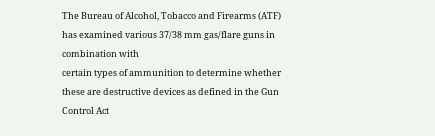The Bureau of Alcohol, Tobacco and Firearms (ATF) has examined various 37/38 mm gas/flare guns in combination with
certain types of ammunition to determine whether these are destructive devices as defined in the Gun Control Act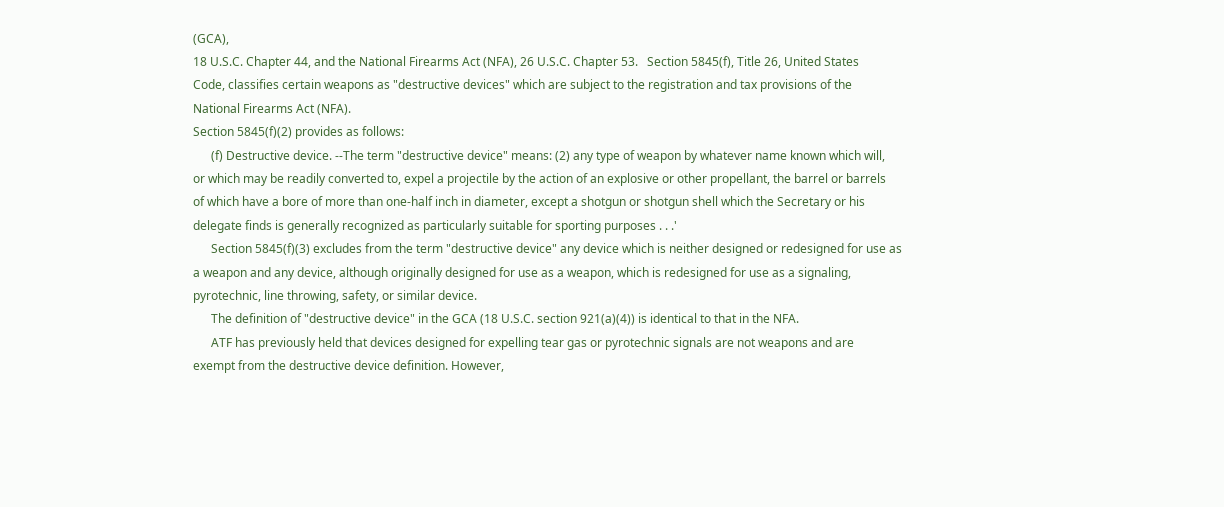(GCA),
18 U.S.C. Chapter 44, and the National Firearms Act (NFA), 26 U.S.C. Chapter 53.   Section 5845(f), Title 26, United States
Code, classifies certain weapons as "destructive devices" which are subject to the registration and tax provisions of the
National Firearms Act (NFA).
Section 5845(f)(2) provides as follows:
      (f) Destructive device. --The term "destructive device" means: (2) any type of weapon by whatever name known which will,
or which may be readily converted to, expel a projectile by the action of an explosive or other propellant, the barrel or barrels
of which have a bore of more than one-half inch in diameter, except a shotgun or shotgun shell which the Secretary or his
delegate finds is generally recognized as particularly suitable for sporting purposes . . .'
      Section 5845(f)(3) excludes from the term "destructive device" any device which is neither designed or redesigned for use as
a weapon and any device, although originally designed for use as a weapon, which is redesigned for use as a signaling,
pyrotechnic, line throwing, safety, or similar device.
      The definition of "destructive device" in the GCA (18 U.S.C. section 921(a)(4)) is identical to that in the NFA.
      ATF has previously held that devices designed for expelling tear gas or pyrotechnic signals are not weapons and are
exempt from the destructive device definition. However,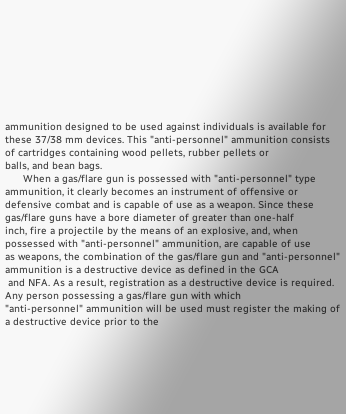ammunition designed to be used against individuals is available for
these 37/38 mm devices. This "anti-personnel" ammunition consists of cartridges containing wood pellets, rubber pellets or
balls, and bean bags.
      When a gas/flare gun is possessed with "anti-personnel" type ammunition, it clearly becomes an instrument of offensive or
defensive combat and is capable of use as a weapon. Since these gas/flare guns have a bore diameter of greater than one-half
inch, fire a projectile by the means of an explosive, and, when possessed with "anti-personnel" ammunition, are capable of use
as weapons, the combination of the gas/flare gun and "anti-personnel" ammunition is a destructive device as defined in the GCA
 and NFA. As a result, registration as a destructive device is required. Any person possessing a gas/flare gun with which
"anti-personnel" ammunition will be used must register the making of a destructive device prior to the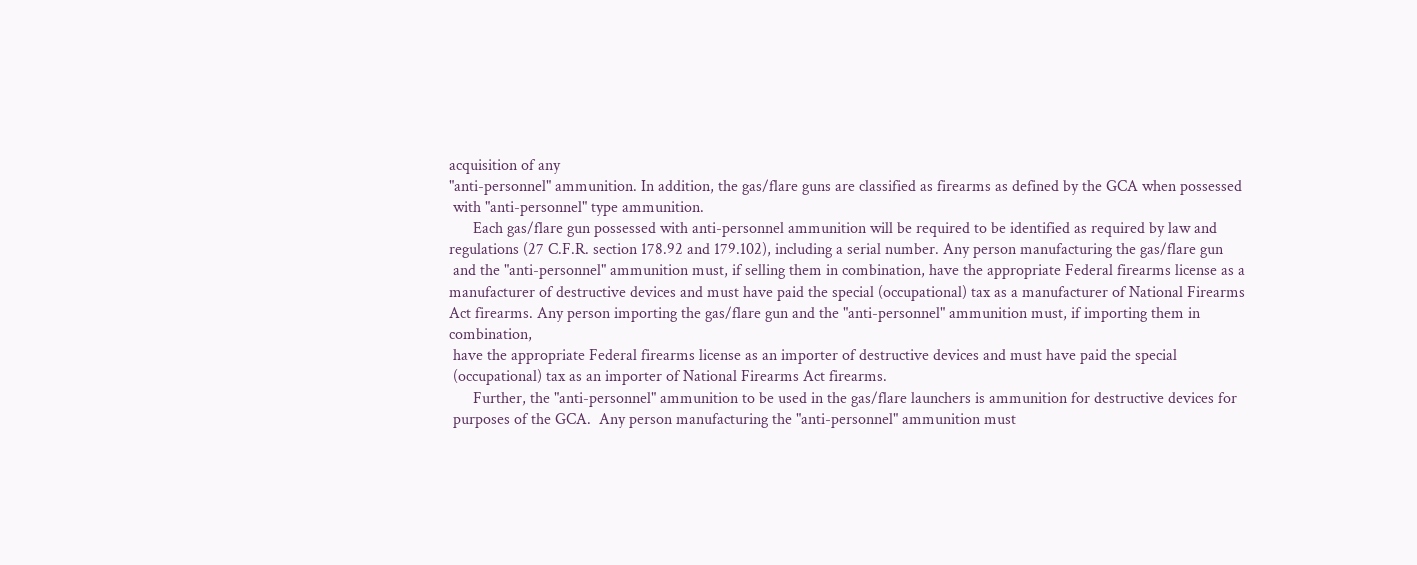acquisition of any
"anti-personnel" ammunition. In addition, the gas/flare guns are classified as firearms as defined by the GCA when possessed
 with "anti-personnel" type ammunition.
      Each gas/flare gun possessed with anti-personnel ammunition will be required to be identified as required by law and
regulations (27 C.F.R. section 178.92 and 179.102), including a serial number. Any person manufacturing the gas/flare gun
 and the "anti-personnel" ammunition must, if selling them in combination, have the appropriate Federal firearms license as a
manufacturer of destructive devices and must have paid the special (occupational) tax as a manufacturer of National Firearms
Act firearms. Any person importing the gas/flare gun and the "anti-personnel" ammunition must, if importing them in combination,
 have the appropriate Federal firearms license as an importer of destructive devices and must have paid the special
 (occupational) tax as an importer of National Firearms Act firearms.
      Further, the "anti-personnel" ammunition to be used in the gas/flare launchers is ammunition for destructive devices for
 purposes of the GCA.  Any person manufacturing the "anti-personnel" ammunition must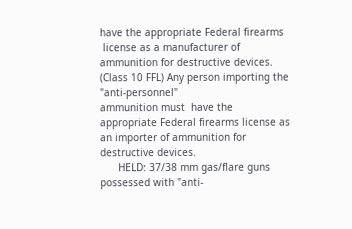have the appropriate Federal firearms
 license as a manufacturer of ammunition for destructive devices. (Class 10 FFL) Any person importing the "anti-personnel"
ammunition must  have the appropriate Federal firearms license as an importer of ammunition for destructive devices.
      HELD: 37/38 mm gas/flare guns possessed with "anti-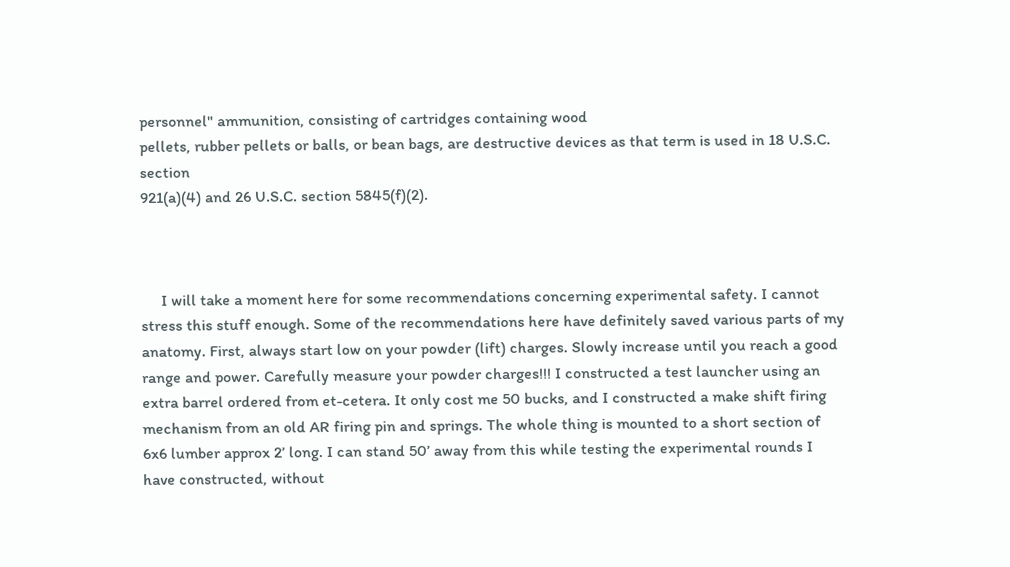personnel" ammunition, consisting of cartridges containing wood
pellets, rubber pellets or balls, or bean bags, are destructive devices as that term is used in 18 U.S.C. section
921(a)(4) and 26 U.S.C. section 5845(f)(2).



     I will take a moment here for some recommendations concerning experimental safety. I cannot stress this stuff enough. Some of the recommendations here have definitely saved various parts of my anatomy. First, always start low on your powder (lift) charges. Slowly increase until you reach a good range and power. Carefully measure your powder charges!!! I constructed a test launcher using an extra barrel ordered from et-cetera. It only cost me 50 bucks, and I constructed a make shift firing mechanism from an old AR firing pin and springs. The whole thing is mounted to a short section of 6x6 lumber approx 2’ long. I can stand 50’ away from this while testing the experimental rounds I have constructed, without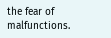the fear of malfunctions.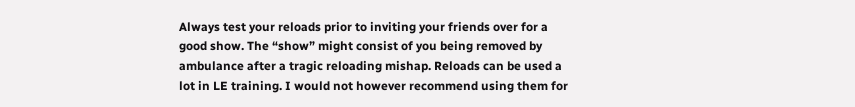Always test your reloads prior to inviting your friends over for a good show. The “show” might consist of you being removed by ambulance after a tragic reloading mishap. Reloads can be used a lot in LE training. I would not however recommend using them for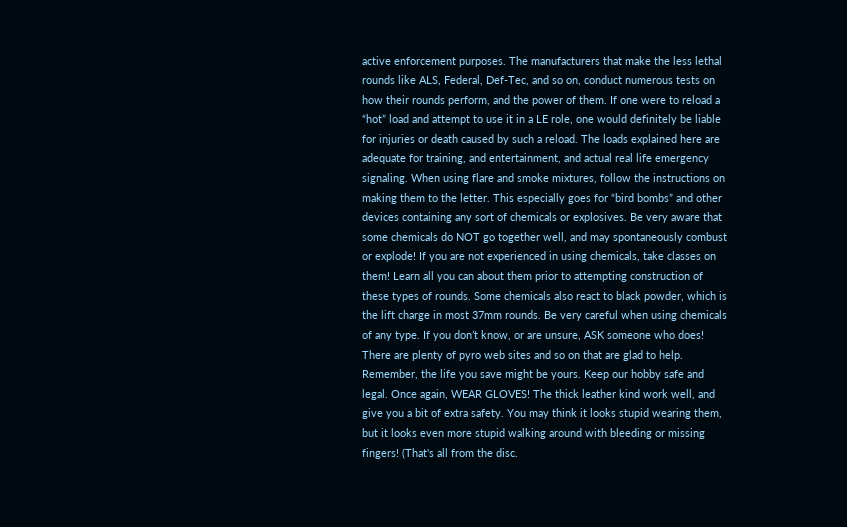active enforcement purposes. The manufacturers that make the less lethal rounds like ALS, Federal, Def-Tec, and so on, conduct numerous tests on how their rounds perform, and the power of them. If one were to reload a “hot” load and attempt to use it in a LE role, one would definitely be liable for injuries or death caused by such a reload. The loads explained here are adequate for training, and entertainment, and actual real life emergency signaling. When using flare and smoke mixtures, follow the instructions on making them to the letter. This especially goes for “bird bombs” and other devices containing any sort of chemicals or explosives. Be very aware that some chemicals do NOT go together well, and may spontaneously combust or explode! If you are not experienced in using chemicals, take classes on them! Learn all you can about them prior to attempting construction of these types of rounds. Some chemicals also react to black powder, which is the lift charge in most 37mm rounds. Be very careful when using chemicals of any type. If you don’t know, or are unsure, ASK someone who does! There are plenty of pyro web sites and so on that are glad to help. Remember, the life you save might be yours. Keep our hobby safe and legal. Once again, WEAR GLOVES! The thick leather kind work well, and give you a bit of extra safety. You may think it looks stupid wearing them, but it looks even more stupid walking around with bleeding or missing fingers! (That's all from the disc.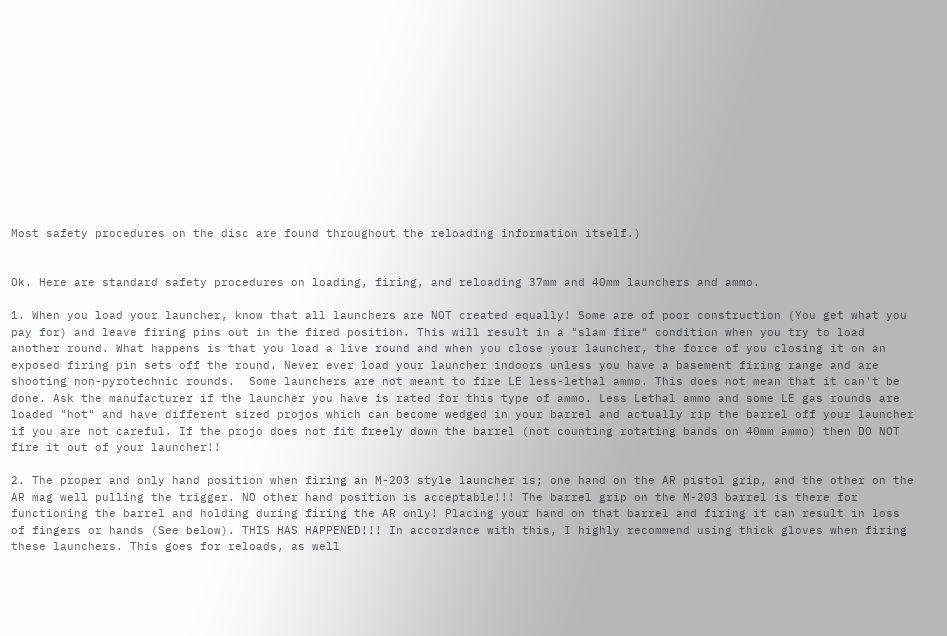Most safety procedures on the disc are found throughout the reloading information itself.)


Ok. Here are standard safety procedures on loading, firing, and reloading 37mm and 40mm launchers and ammo.

1. When you load your launcher, know that all launchers are NOT created equally! Some are of poor construction (You get what you pay for) and leave firing pins out in the fired position. This will result in a "slam fire" condition when you try to load another round. What happens is that you load a live round and when you close your launcher, the force of you closing it on an exposed firing pin sets off the round. Never ever load your launcher indoors unless you have a basement firing range and are shooting non-pyrotechnic rounds.  Some launchers are not meant to fire LE less-lethal ammo. This does not mean that it can't be done. Ask the manufacturer if the launcher you have is rated for this type of ammo. Less Lethal ammo and some LE gas rounds are loaded "hot" and have different sized projos which can become wedged in your barrel and actually rip the barrel off your launcher if you are not careful. If the projo does not fit freely down the barrel (not counting rotating bands on 40mm ammo) then DO NOT fire it out of your launcher!!

2. The proper and only hand position when firing an M-203 style launcher is; one hand on the AR pistol grip, and the other on the AR mag well pulling the trigger. NO other hand position is acceptable!!! The barrel grip on the M-203 barrel is there for functioning the barrel and holding during firing the AR only! Placing your hand on that barrel and firing it can result in loss of fingers or hands (See below). THIS HAS HAPPENED!!! In accordance with this, I highly recommend using thick gloves when firing these launchers. This goes for reloads, as well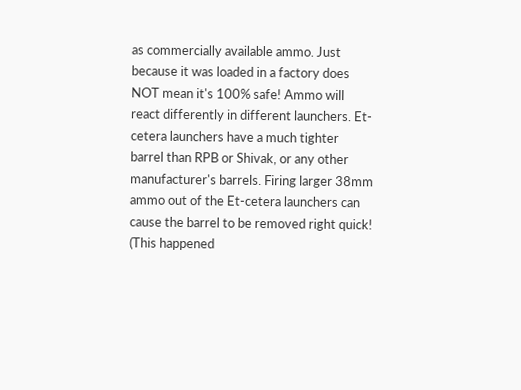as commercially available ammo. Just because it was loaded in a factory does NOT mean it's 100% safe! Ammo will react differently in different launchers. Et-cetera launchers have a much tighter barrel than RPB or Shivak, or any other manufacturer's barrels. Firing larger 38mm ammo out of the Et-cetera launchers can cause the barrel to be removed right quick! (This happened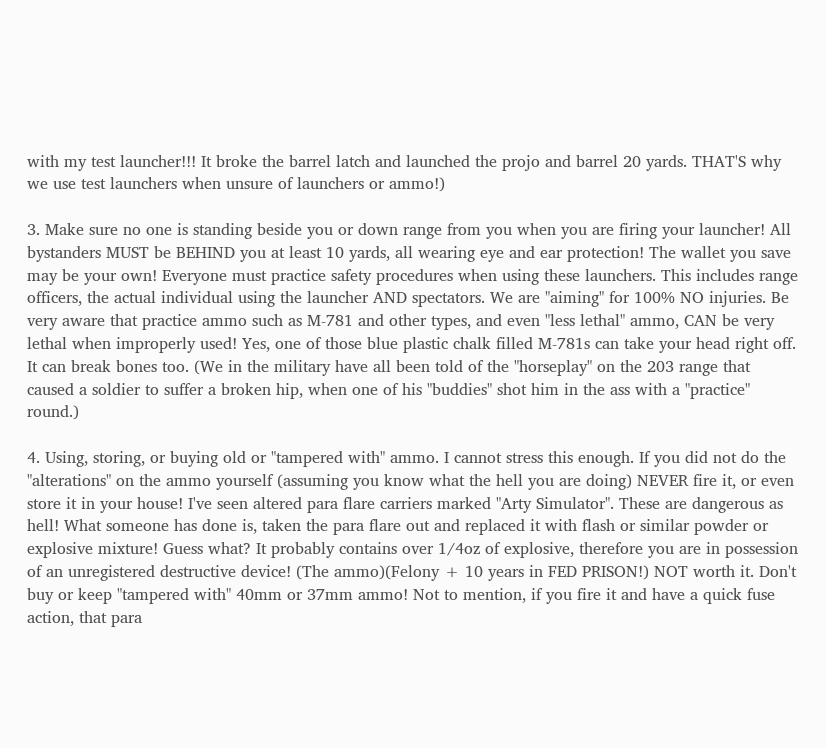with my test launcher!!! It broke the barrel latch and launched the projo and barrel 20 yards. THAT'S why we use test launchers when unsure of launchers or ammo!)

3. Make sure no one is standing beside you or down range from you when you are firing your launcher! All bystanders MUST be BEHIND you at least 10 yards, all wearing eye and ear protection! The wallet you save may be your own! Everyone must practice safety procedures when using these launchers. This includes range officers, the actual individual using the launcher AND spectators. We are "aiming" for 100% NO injuries. Be very aware that practice ammo such as M-781 and other types, and even "less lethal" ammo, CAN be very lethal when improperly used! Yes, one of those blue plastic chalk filled M-781s can take your head right off. It can break bones too. (We in the military have all been told of the "horseplay" on the 203 range that caused a soldier to suffer a broken hip, when one of his "buddies" shot him in the ass with a "practice" round.)

4. Using, storing, or buying old or "tampered with" ammo. I cannot stress this enough. If you did not do the "alterations" on the ammo yourself (assuming you know what the hell you are doing) NEVER fire it, or even store it in your house! I've seen altered para flare carriers marked "Arty Simulator". These are dangerous as hell! What someone has done is, taken the para flare out and replaced it with flash or similar powder or explosive mixture! Guess what? It probably contains over 1/4oz of explosive, therefore you are in possession of an unregistered destructive device! (The ammo)(Felony + 10 years in FED PRISON!) NOT worth it. Don't buy or keep "tampered with" 40mm or 37mm ammo! Not to mention, if you fire it and have a quick fuse action, that para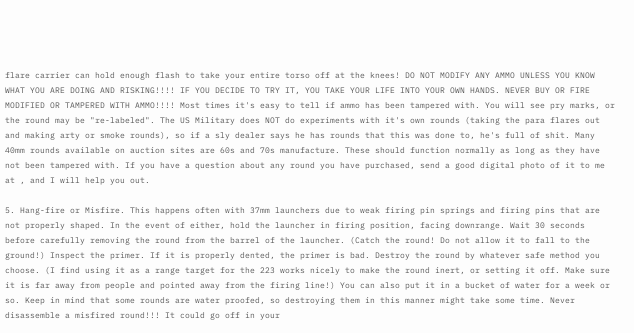flare carrier can hold enough flash to take your entire torso off at the knees! DO NOT MODIFY ANY AMMO UNLESS YOU KNOW WHAT YOU ARE DOING AND RISKING!!!! IF YOU DECIDE TO TRY IT, YOU TAKE YOUR LIFE INTO YOUR OWN HANDS. NEVER BUY OR FIRE MODIFIED OR TAMPERED WITH AMMO!!!! Most times it's easy to tell if ammo has been tampered with. You will see pry marks, or the round may be "re-labeled". The US Military does NOT do experiments with it's own rounds (taking the para flares out and making arty or smoke rounds), so if a sly dealer says he has rounds that this was done to, he's full of shit. Many 40mm rounds available on auction sites are 60s and 70s manufacture. These should function normally as long as they have not been tampered with. If you have a question about any round you have purchased, send a good digital photo of it to me at , and I will help you out.

5. Hang-fire or Misfire. This happens often with 37mm launchers due to weak firing pin springs and firing pins that are not properly shaped. In the event of either, hold the launcher in firing position, facing downrange. Wait 30 seconds before carefully removing the round from the barrel of the launcher. (Catch the round! Do not allow it to fall to the ground!) Inspect the primer. If it is properly dented, the primer is bad. Destroy the round by whatever safe method you choose. (I find using it as a range target for the 223 works nicely to make the round inert, or setting it off. Make sure it is far away from people and pointed away from the firing line!) You can also put it in a bucket of water for a week or so. Keep in mind that some rounds are water proofed, so destroying them in this manner might take some time. Never disassemble a misfired round!!! It could go off in your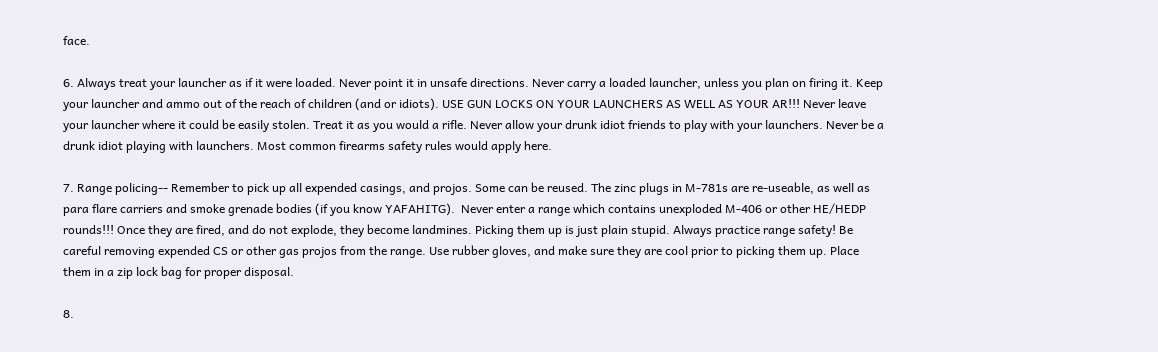face.

6. Always treat your launcher as if it were loaded. Never point it in unsafe directions. Never carry a loaded launcher, unless you plan on firing it. Keep your launcher and ammo out of the reach of children (and or idiots). USE GUN LOCKS ON YOUR LAUNCHERS AS WELL AS YOUR AR!!! Never leave your launcher where it could be easily stolen. Treat it as you would a rifle. Never allow your drunk idiot friends to play with your launchers. Never be a drunk idiot playing with launchers. Most common firearms safety rules would apply here.

7. Range policing-- Remember to pick up all expended casings, and projos. Some can be reused. The zinc plugs in M-781s are re-useable, as well as para flare carriers and smoke grenade bodies (if you know YAFAHITG).  Never enter a range which contains unexploded M-406 or other HE/HEDP rounds!!! Once they are fired, and do not explode, they become landmines. Picking them up is just plain stupid. Always practice range safety! Be careful removing expended CS or other gas projos from the range. Use rubber gloves, and make sure they are cool prior to picking them up. Place them in a zip lock bag for proper disposal.

8.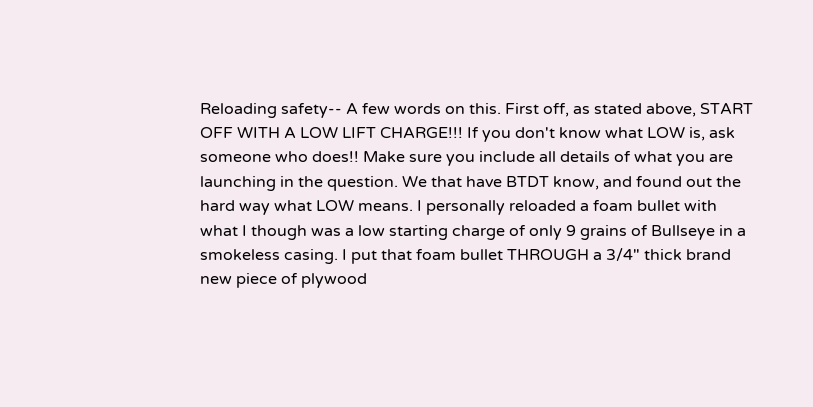Reloading safety-- A few words on this. First off, as stated above, START OFF WITH A LOW LIFT CHARGE!!! If you don't know what LOW is, ask someone who does!! Make sure you include all details of what you are launching in the question. We that have BTDT know, and found out the hard way what LOW means. I personally reloaded a foam bullet with what I though was a low starting charge of only 9 grains of Bullseye in a smokeless casing. I put that foam bullet THROUGH a 3/4" thick brand new piece of plywood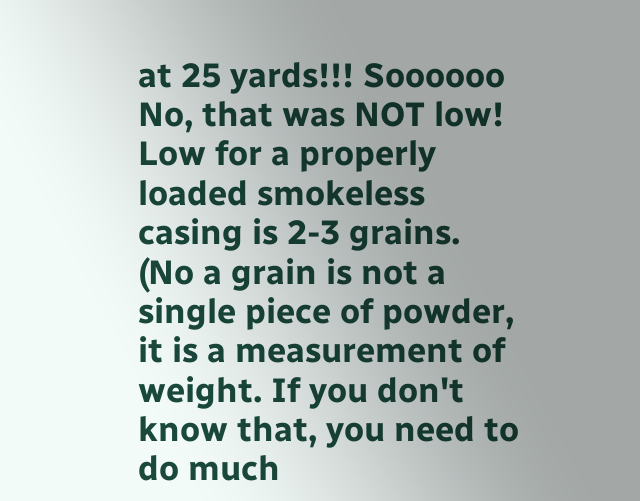at 25 yards!!! Soooooo No, that was NOT low! Low for a properly loaded smokeless casing is 2-3 grains. (No a grain is not a single piece of powder, it is a measurement of weight. If you don't know that, you need to do much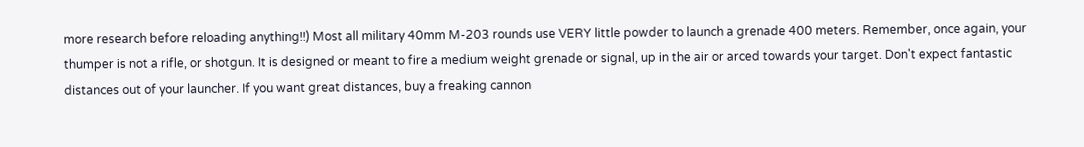more research before reloading anything!!) Most all military 40mm M-203 rounds use VERY little powder to launch a grenade 400 meters. Remember, once again, your thumper is not a rifle, or shotgun. It is designed or meant to fire a medium weight grenade or signal, up in the air or arced towards your target. Don't expect fantastic distances out of your launcher. If you want great distances, buy a freaking cannon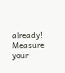already! Measure your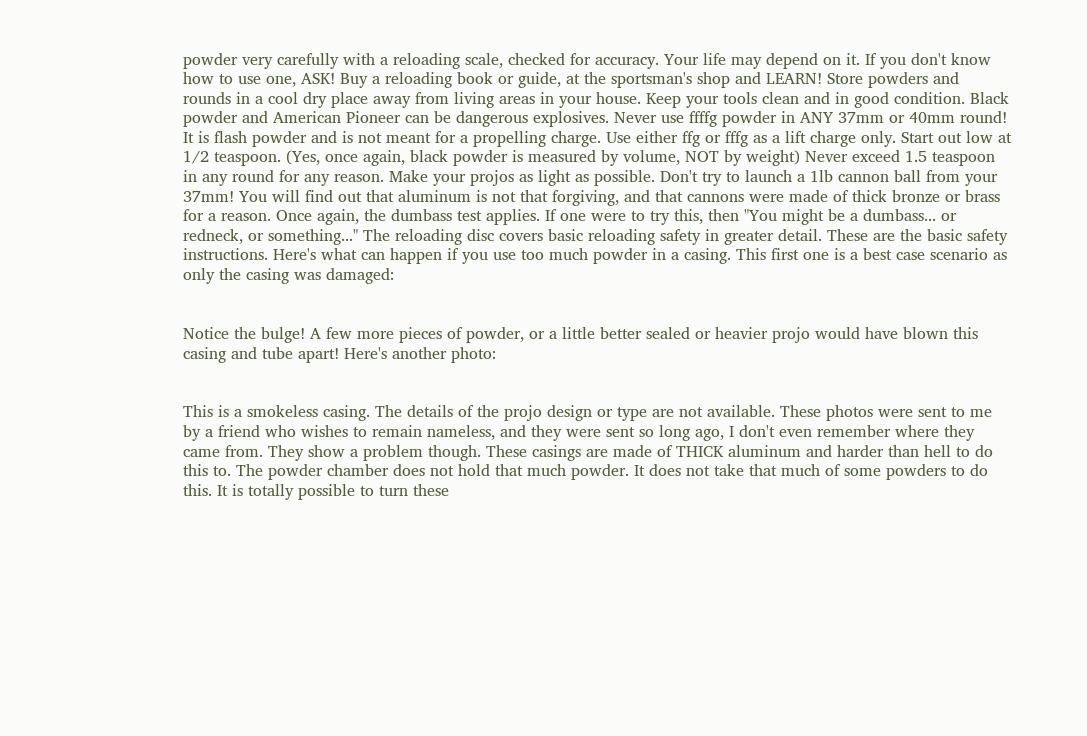powder very carefully with a reloading scale, checked for accuracy. Your life may depend on it. If you don't know how to use one, ASK! Buy a reloading book or guide, at the sportsman's shop and LEARN! Store powders and rounds in a cool dry place away from living areas in your house. Keep your tools clean and in good condition. Black powder and American Pioneer can be dangerous explosives. Never use ffffg powder in ANY 37mm or 40mm round! It is flash powder and is not meant for a propelling charge. Use either ffg or fffg as a lift charge only. Start out low at 1/2 teaspoon. (Yes, once again, black powder is measured by volume, NOT by weight) Never exceed 1.5 teaspoon in any round for any reason. Make your projos as light as possible. Don't try to launch a 1lb cannon ball from your 37mm! You will find out that aluminum is not that forgiving, and that cannons were made of thick bronze or brass for a reason. Once again, the dumbass test applies. If one were to try this, then "You might be a dumbass... or redneck, or something..." The reloading disc covers basic reloading safety in greater detail. These are the basic safety instructions. Here's what can happen if you use too much powder in a casing. This first one is a best case scenario as only the casing was damaged:


Notice the bulge! A few more pieces of powder, or a little better sealed or heavier projo would have blown this casing and tube apart! Here's another photo:


This is a smokeless casing. The details of the projo design or type are not available. These photos were sent to me by a friend who wishes to remain nameless, and they were sent so long ago, I don't even remember where they came from. They show a problem though. These casings are made of THICK aluminum and harder than hell to do this to. The powder chamber does not hold that much powder. It does not take that much of some powders to do this. It is totally possible to turn these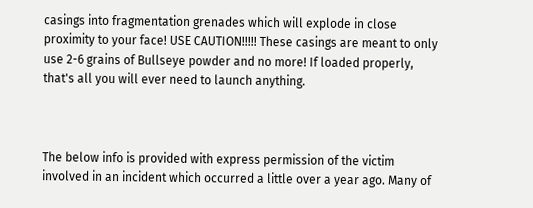casings into fragmentation grenades which will explode in close proximity to your face! USE CAUTION!!!!! These casings are meant to only use 2-6 grains of Bullseye powder and no more! If loaded properly, that's all you will ever need to launch anything.



The below info is provided with express permission of the victim involved in an incident which occurred a little over a year ago. Many of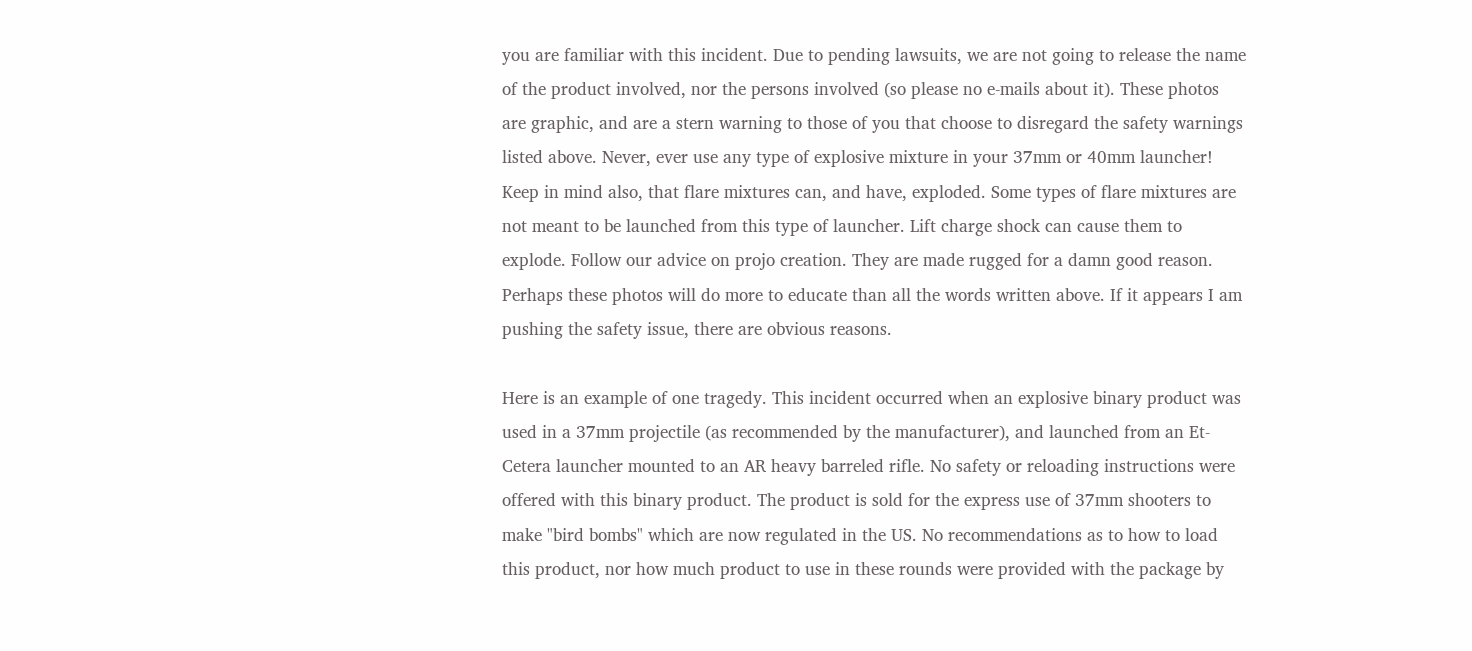you are familiar with this incident. Due to pending lawsuits, we are not going to release the name of the product involved, nor the persons involved (so please no e-mails about it). These photos are graphic, and are a stern warning to those of you that choose to disregard the safety warnings listed above. Never, ever use any type of explosive mixture in your 37mm or 40mm launcher! Keep in mind also, that flare mixtures can, and have, exploded. Some types of flare mixtures are not meant to be launched from this type of launcher. Lift charge shock can cause them to explode. Follow our advice on projo creation. They are made rugged for a damn good reason. Perhaps these photos will do more to educate than all the words written above. If it appears I am pushing the safety issue, there are obvious reasons.

Here is an example of one tragedy. This incident occurred when an explosive binary product was used in a 37mm projectile (as recommended by the manufacturer), and launched from an Et-Cetera launcher mounted to an AR heavy barreled rifle. No safety or reloading instructions were offered with this binary product. The product is sold for the express use of 37mm shooters to make "bird bombs" which are now regulated in the US. No recommendations as to how to load this product, nor how much product to use in these rounds were provided with the package by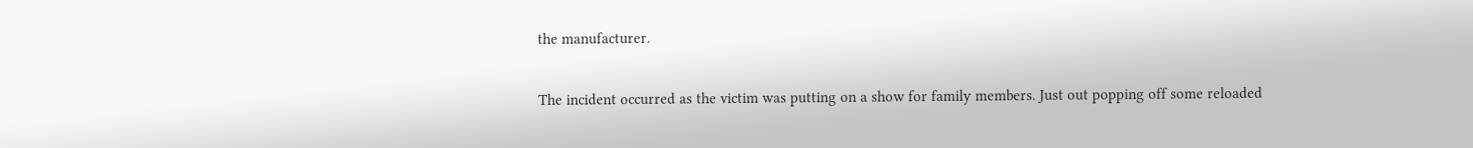the manufacturer.

The incident occurred as the victim was putting on a show for family members. Just out popping off some reloaded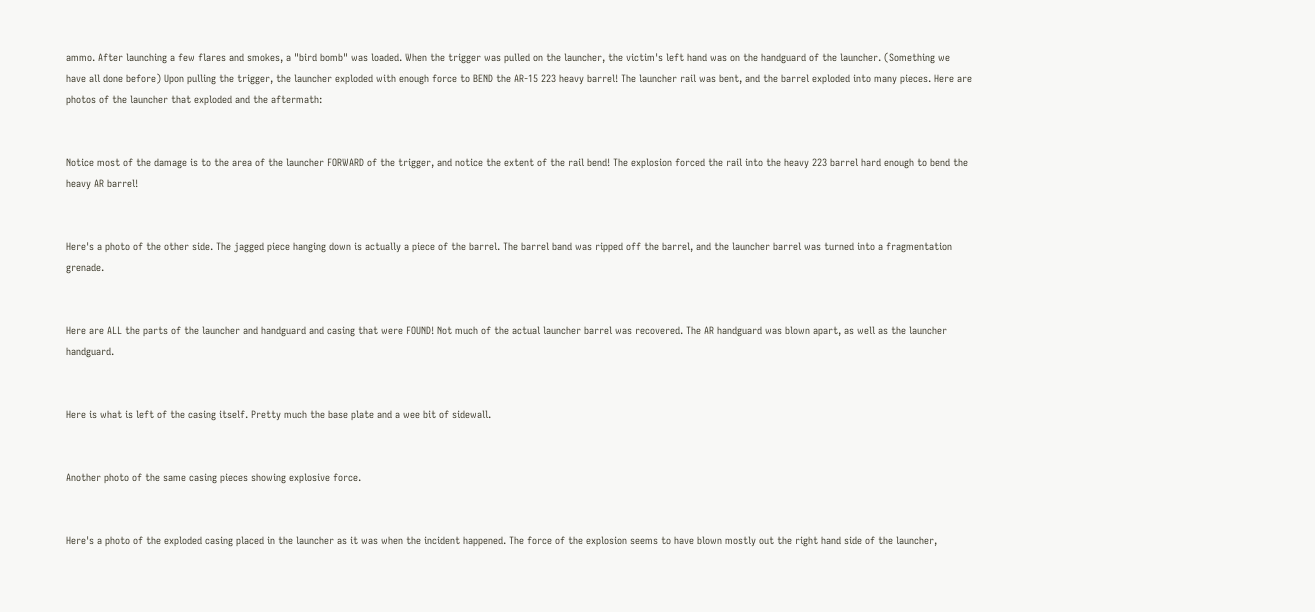ammo. After launching a few flares and smokes, a "bird bomb" was loaded. When the trigger was pulled on the launcher, the victim's left hand was on the handguard of the launcher. (Something we have all done before) Upon pulling the trigger, the launcher exploded with enough force to BEND the AR-15 223 heavy barrel! The launcher rail was bent, and the barrel exploded into many pieces. Here are photos of the launcher that exploded and the aftermath:


Notice most of the damage is to the area of the launcher FORWARD of the trigger, and notice the extent of the rail bend! The explosion forced the rail into the heavy 223 barrel hard enough to bend the heavy AR barrel!


Here's a photo of the other side. The jagged piece hanging down is actually a piece of the barrel. The barrel band was ripped off the barrel, and the launcher barrel was turned into a fragmentation grenade.


Here are ALL the parts of the launcher and handguard and casing that were FOUND! Not much of the actual launcher barrel was recovered. The AR handguard was blown apart, as well as the launcher handguard.


Here is what is left of the casing itself. Pretty much the base plate and a wee bit of sidewall.


Another photo of the same casing pieces showing explosive force.


Here's a photo of the exploded casing placed in the launcher as it was when the incident happened. The force of the explosion seems to have blown mostly out the right hand side of the launcher,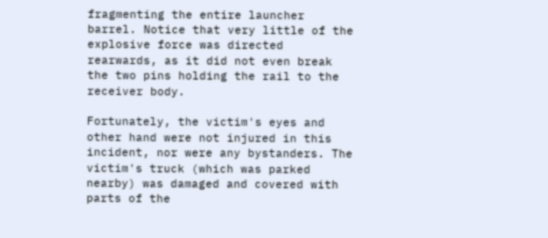fragmenting the entire launcher barrel. Notice that very little of the explosive force was directed rearwards, as it did not even break the two pins holding the rail to the receiver body.

Fortunately, the victim's eyes and other hand were not injured in this incident, nor were any bystanders. The victim's truck (which was parked nearby) was damaged and covered with parts of the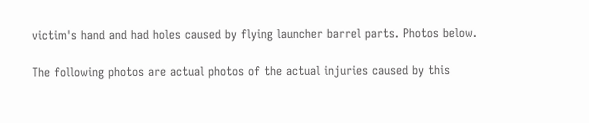victim's hand and had holes caused by flying launcher barrel parts. Photos below.

The following photos are actual photos of the actual injuries caused by this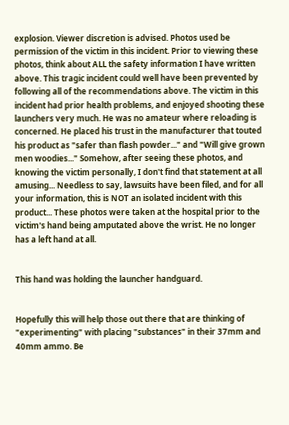explosion. Viewer discretion is advised. Photos used be permission of the victim in this incident. Prior to viewing these photos, think about ALL the safety information I have written above. This tragic incident could well have been prevented by following all of the recommendations above. The victim in this incident had prior health problems, and enjoyed shooting these launchers very much. He was no amateur where reloading is concerned. He placed his trust in the manufacturer that touted his product as "safer than flash powder..." and "Will give grown men woodies..." Somehow, after seeing these photos, and knowing the victim personally, I don't find that statement at all amusing... Needless to say, lawsuits have been filed, and for all your information, this is NOT an isolated incident with this product... These photos were taken at the hospital prior to the victim's hand being amputated above the wrist. He no longer has a left hand at all.


This hand was holding the launcher handguard.


Hopefully this will help those out there that are thinking of "experimenting" with placing "substances" in their 37mm and 40mm ammo. Be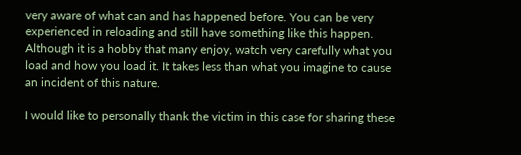very aware of what can and has happened before. You can be very experienced in reloading and still have something like this happen. Although it is a hobby that many enjoy, watch very carefully what you load and how you load it. It takes less than what you imagine to cause an incident of this nature.

I would like to personally thank the victim in this case for sharing these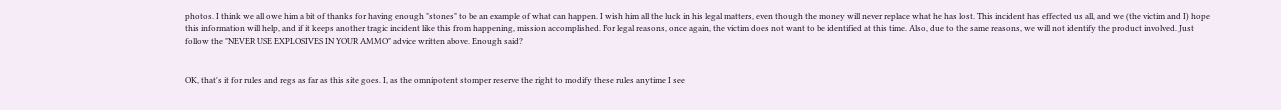photos. I think we all owe him a bit of thanks for having enough "stones" to be an example of what can happen. I wish him all the luck in his legal matters, even though the money will never replace what he has lost. This incident has effected us all, and we (the victim and I) hope this information will help, and if it keeps another tragic incident like this from happening, mission accomplished. For legal reasons, once again, the victim does not want to be identified at this time. Also, due to the same reasons, we will not identify the product involved. Just follow the "NEVER USE EXPLOSIVES IN YOUR AMMO" advice written above. Enough said?


OK, that's it for rules and regs as far as this site goes. I, as the omnipotent stomper reserve the right to modify these rules anytime I see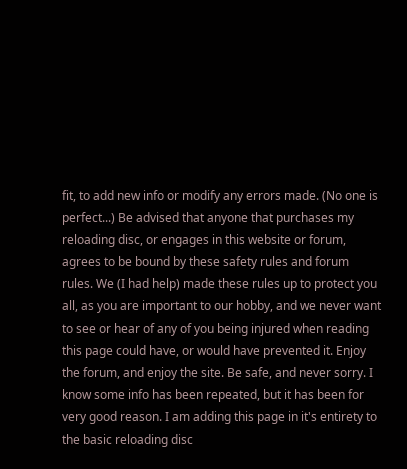fit, to add new info or modify any errors made. (No one is perfect...) Be advised that anyone that purchases my reloading disc, or engages in this website or forum, agrees to be bound by these safety rules and forum rules. We (I had help) made these rules up to protect you all, as you are important to our hobby, and we never want to see or hear of any of you being injured when reading this page could have, or would have prevented it. Enjoy the forum, and enjoy the site. Be safe, and never sorry. I know some info has been repeated, but it has been for very good reason. I am adding this page in it's entirety to the basic reloading disc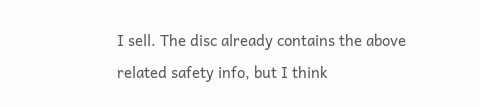I sell. The disc already contains the above related safety info, but I think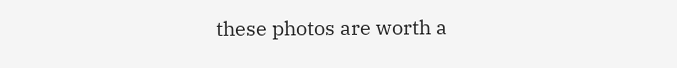these photos are worth a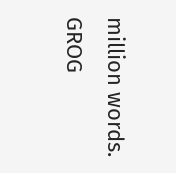million words.  GROG